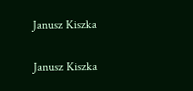Janusz Kiszka

Janusz Kiszka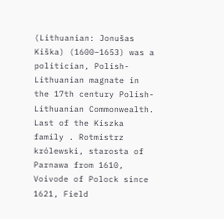(Lithuanian: Jonušas Kiška) (1600–1653) was a politician, Polish-Lithuanian magnate in the 17th century Polish-Lithuanian Commonwealth. Last of the Kiszka family . Rotmistrz królewski, starosta of Parnawa from 1610, Voivode of Polock since 1621, Field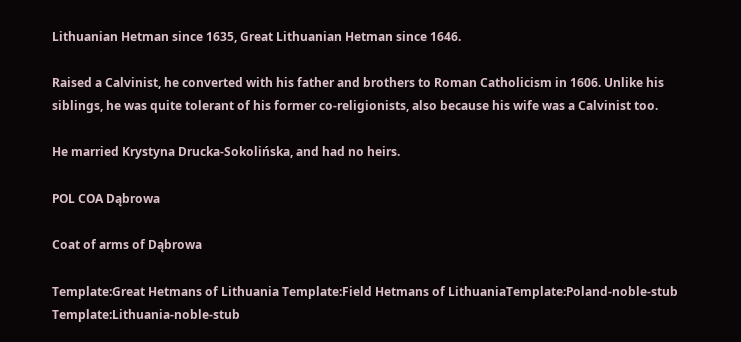Lithuanian Hetman since 1635, Great Lithuanian Hetman since 1646.

Raised a Calvinist, he converted with his father and brothers to Roman Catholicism in 1606. Unlike his siblings, he was quite tolerant of his former co-religionists, also because his wife was a Calvinist too.

He married Krystyna Drucka-Sokolińska, and had no heirs.

POL COA Dąbrowa

Coat of arms of Dąbrowa

Template:Great Hetmans of Lithuania Template:Field Hetmans of LithuaniaTemplate:Poland-noble-stub Template:Lithuania-noble-stub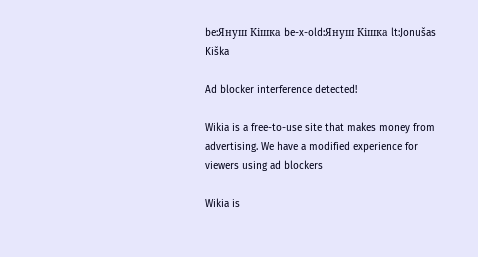be:Януш Кішка be-x-old:Януш Кішка lt:Jonušas Kiška

Ad blocker interference detected!

Wikia is a free-to-use site that makes money from advertising. We have a modified experience for viewers using ad blockers

Wikia is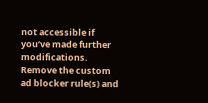not accessible if you’ve made further modifications. Remove the custom ad blocker rule(s) and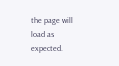the page will load as expected.